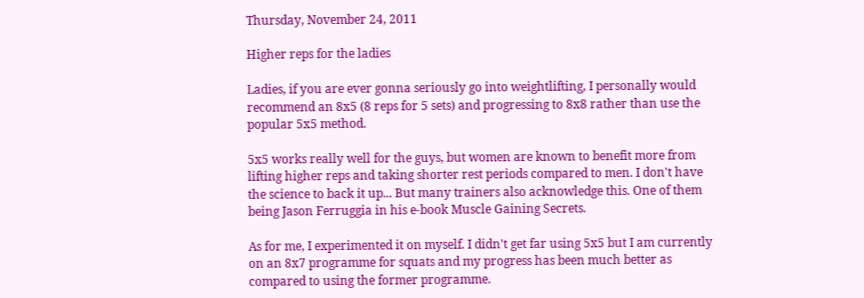Thursday, November 24, 2011

Higher reps for the ladies

Ladies, if you are ever gonna seriously go into weightlifting, I personally would recommend an 8x5 (8 reps for 5 sets) and progressing to 8x8 rather than use the popular 5x5 method.

5x5 works really well for the guys, but women are known to benefit more from lifting higher reps and taking shorter rest periods compared to men. I don't have the science to back it up... But many trainers also acknowledge this. One of them being Jason Ferruggia in his e-book Muscle Gaining Secrets.

As for me, I experimented it on myself. I didn't get far using 5x5 but I am currently on an 8x7 programme for squats and my progress has been much better as compared to using the former programme.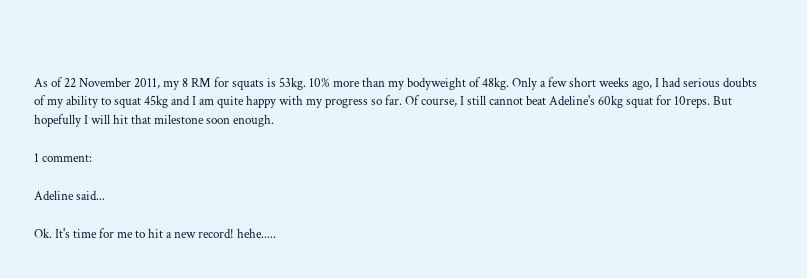As of 22 November 2011, my 8 RM for squats is 53kg. 10% more than my bodyweight of 48kg. Only a few short weeks ago, I had serious doubts of my ability to squat 45kg and I am quite happy with my progress so far. Of course, I still cannot beat Adeline's 60kg squat for 10reps. But hopefully I will hit that milestone soon enough.

1 comment:

Adeline said...

Ok. It's time for me to hit a new record! hehe.....